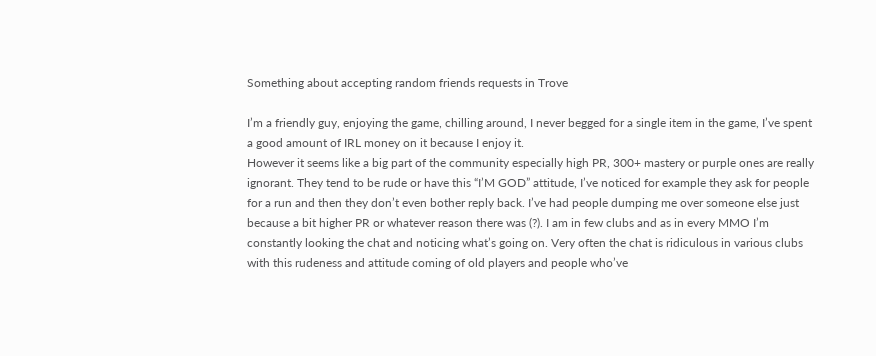Something about accepting random friends requests in Trove

I’m a friendly guy, enjoying the game, chilling around, I never begged for a single item in the game, I’ve spent a good amount of IRL money on it because I enjoy it.
However it seems like a big part of the community especially high PR, 300+ mastery or purple ones are really ignorant. They tend to be rude or have this “I’M GOD” attitude, I’ve noticed for example they ask for people for a run and then they don’t even bother reply back. I’ve had people dumping me over someone else just because a bit higher PR or whatever reason there was (?). I am in few clubs and as in every MMO I’m constantly looking the chat and noticing what’s going on. Very often the chat is ridiculous in various clubs with this rudeness and attitude coming of old players and people who’ve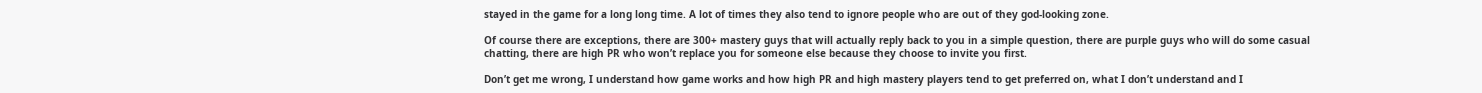stayed in the game for a long long time. A lot of times they also tend to ignore people who are out of they god-looking zone.

Of course there are exceptions, there are 300+ mastery guys that will actually reply back to you in a simple question, there are purple guys who will do some casual chatting, there are high PR who won’t replace you for someone else because they choose to invite you first.

Don’t get me wrong, I understand how game works and how high PR and high mastery players tend to get preferred on, what I don’t understand and I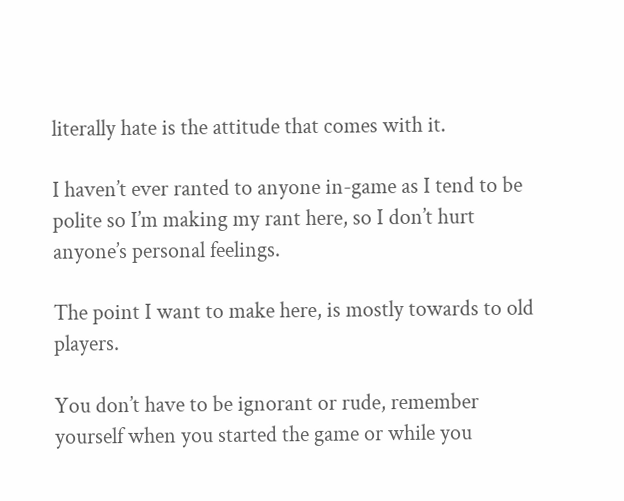literally hate is the attitude that comes with it.

I haven’t ever ranted to anyone in-game as I tend to be polite so I’m making my rant here, so I don’t hurt anyone’s personal feelings.

The point I want to make here, is mostly towards to old players.

You don’t have to be ignorant or rude, remember yourself when you started the game or while you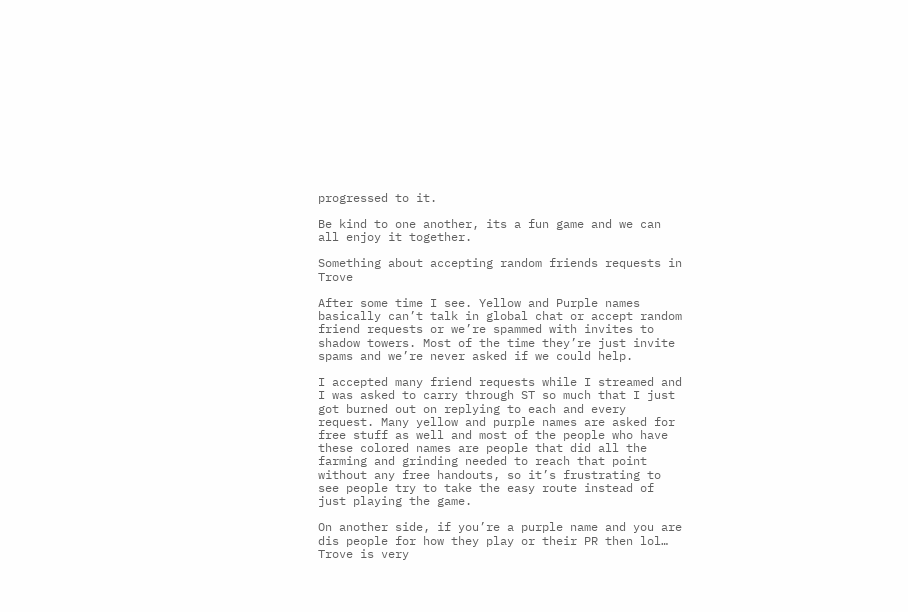progressed to it.

Be kind to one another, its a fun game and we can all enjoy it together.

Something about accepting random friends requests in Trove

After some time I see. Yellow and Purple names basically can’t talk in global chat or accept random friend requests or we’re spammed with invites to shadow towers. Most of the time they’re just invite spams and we’re never asked if we could help.

I accepted many friend requests while I streamed and I was asked to carry through ST so much that I just got burned out on replying to each and every request. Many yellow and purple names are asked for free stuff as well and most of the people who have these colored names are people that did all the farming and grinding needed to reach that point without any free handouts, so it’s frustrating to see people try to take the easy route instead of just playing the game.

On another side, if you’re a purple name and you are dis people for how they play or their PR then lol… Trove is very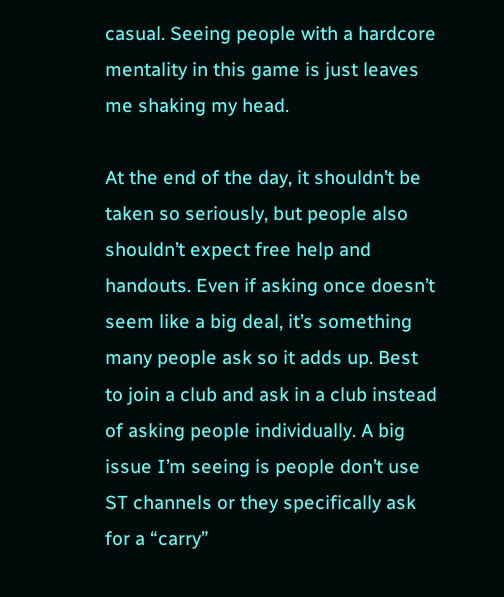casual. Seeing people with a hardcore mentality in this game is just leaves me shaking my head.

At the end of the day, it shouldn’t be taken so seriously, but people also shouldn’t expect free help and handouts. Even if asking once doesn’t seem like a big deal, it’s something many people ask so it adds up. Best to join a club and ask in a club instead of asking people individually. A big issue I’m seeing is people don’t use ST channels or they specifically ask for a “carry”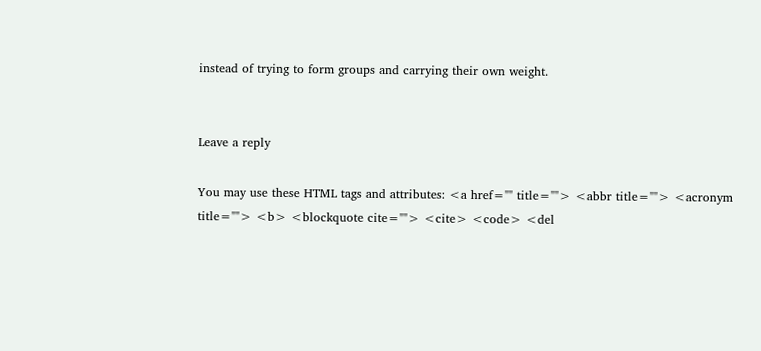instead of trying to form groups and carrying their own weight.


Leave a reply

You may use these HTML tags and attributes: <a href="" title=""> <abbr title=""> <acronym title=""> <b> <blockquote cite=""> <cite> <code> <del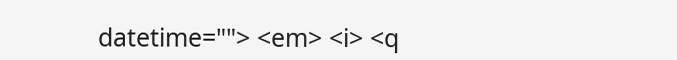datetime=""> <em> <i> <q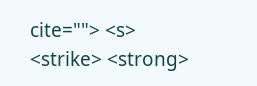cite=""> <s> <strike> <strong>